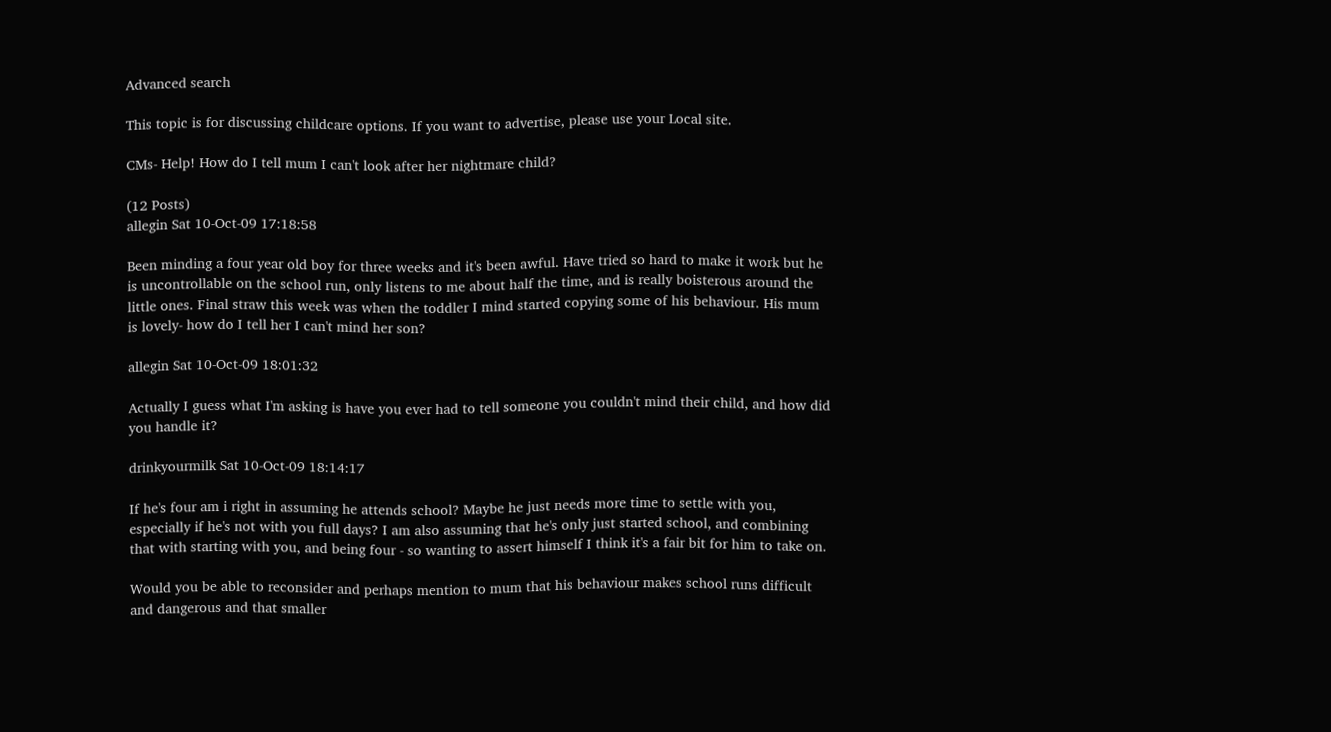Advanced search

This topic is for discussing childcare options. If you want to advertise, please use your Local site.

CMs- Help! How do I tell mum I can't look after her nightmare child?

(12 Posts)
allegin Sat 10-Oct-09 17:18:58

Been minding a four year old boy for three weeks and it's been awful. Have tried so hard to make it work but he is uncontrollable on the school run, only listens to me about half the time, and is really boisterous around the little ones. Final straw this week was when the toddler I mind started copying some of his behaviour. His mum is lovely- how do I tell her I can't mind her son?

allegin Sat 10-Oct-09 18:01:32

Actually I guess what I'm asking is have you ever had to tell someone you couldn't mind their child, and how did you handle it?

drinkyourmilk Sat 10-Oct-09 18:14:17

If he's four am i right in assuming he attends school? Maybe he just needs more time to settle with you, especially if he's not with you full days? I am also assuming that he's only just started school, and combining that with starting with you, and being four - so wanting to assert himself I think it's a fair bit for him to take on.

Would you be able to reconsider and perhaps mention to mum that his behaviour makes school runs difficult and dangerous and that smaller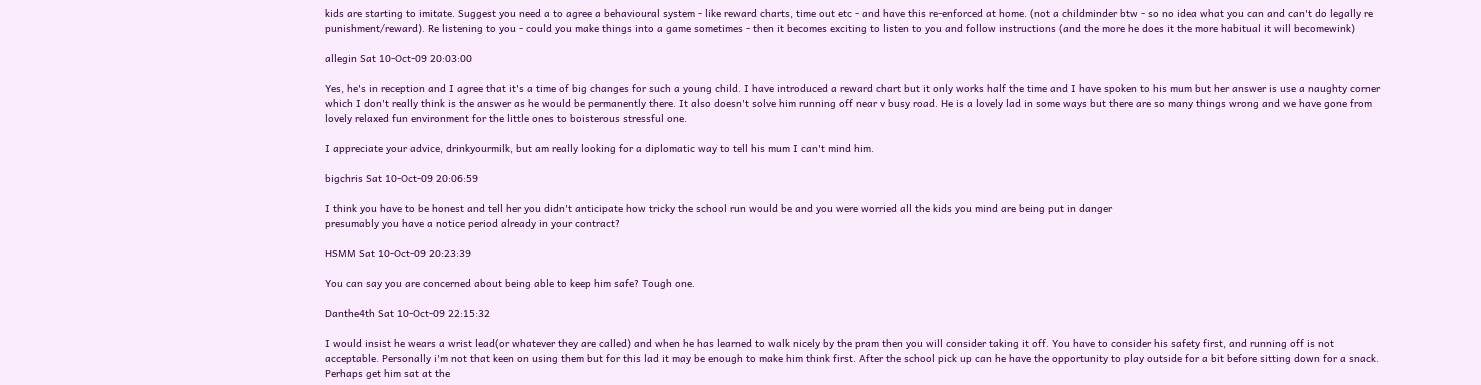kids are starting to imitate. Suggest you need a to agree a behavioural system - like reward charts, time out etc - and have this re-enforced at home. (not a childminder btw - so no idea what you can and can't do legally re punishment/reward). Re listening to you - could you make things into a game sometimes - then it becomes exciting to listen to you and follow instructions (and the more he does it the more habitual it will becomewink)

allegin Sat 10-Oct-09 20:03:00

Yes, he's in reception and I agree that it's a time of big changes for such a young child. I have introduced a reward chart but it only works half the time and I have spoken to his mum but her answer is use a naughty corner which I don't really think is the answer as he would be permanently there. It also doesn't solve him running off near v busy road. He is a lovely lad in some ways but there are so many things wrong and we have gone from lovely relaxed fun environment for the little ones to boisterous stressful one.

I appreciate your advice, drinkyourmilk, but am really looking for a diplomatic way to tell his mum I can't mind him.

bigchris Sat 10-Oct-09 20:06:59

I think you have to be honest and tell her you didn't anticipate how tricky the school run would be and you were worried all the kids you mind are being put in danger
presumably you have a notice period already in your contract?

HSMM Sat 10-Oct-09 20:23:39

You can say you are concerned about being able to keep him safe? Tough one.

Danthe4th Sat 10-Oct-09 22:15:32

I would insist he wears a wrist lead(or whatever they are called) and when he has learned to walk nicely by the pram then you will consider taking it off. You have to consider his safety first, and running off is not acceptable. Personally i'm not that keen on using them but for this lad it may be enough to make him think first. After the school pick up can he have the opportunity to play outside for a bit before sitting down for a snack. Perhaps get him sat at the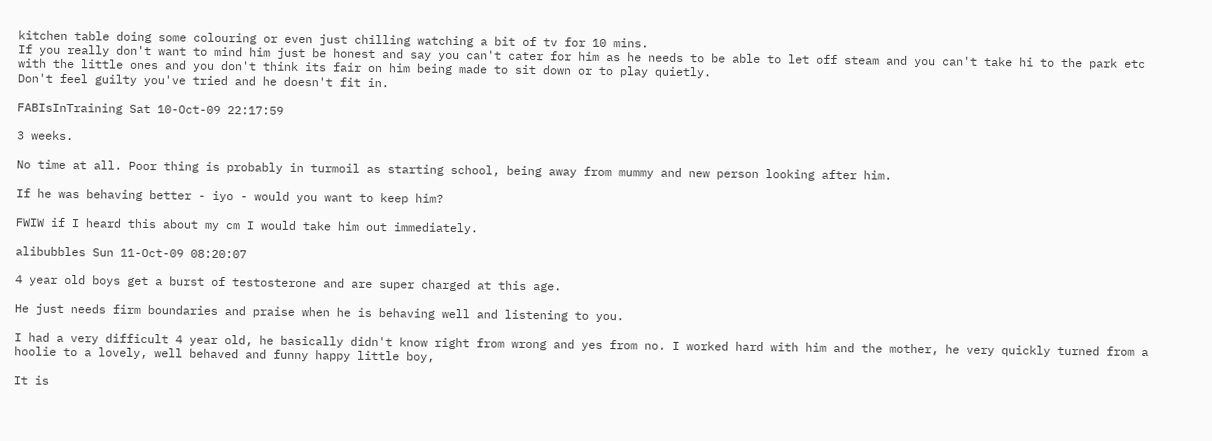kitchen table doing some colouring or even just chilling watching a bit of tv for 10 mins.
If you really don't want to mind him just be honest and say you can't cater for him as he needs to be able to let off steam and you can't take hi to the park etc with the little ones and you don't think its fair on him being made to sit down or to play quietly.
Don't feel guilty you've tried and he doesn't fit in.

FABIsInTraining Sat 10-Oct-09 22:17:59

3 weeks.

No time at all. Poor thing is probably in turmoil as starting school, being away from mummy and new person looking after him.

If he was behaving better - iyo - would you want to keep him?

FWIW if I heard this about my cm I would take him out immediately.

alibubbles Sun 11-Oct-09 08:20:07

4 year old boys get a burst of testosterone and are super charged at this age.

He just needs firm boundaries and praise when he is behaving well and listening to you.

I had a very difficult 4 year old, he basically didn't know right from wrong and yes from no. I worked hard with him and the mother, he very quickly turned from a hoolie to a lovely, well behaved and funny happy little boy,

It is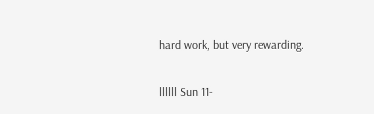hard work, but very rewarding.

llllll Sun 11-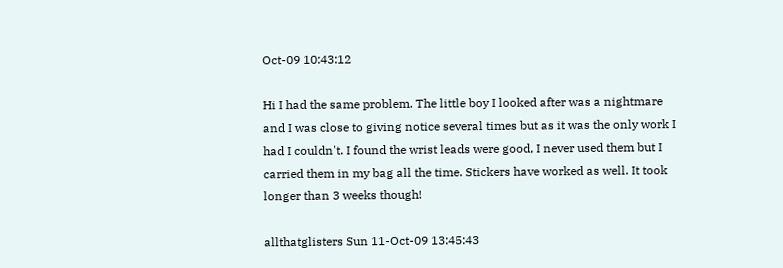Oct-09 10:43:12

Hi I had the same problem. The little boy I looked after was a nightmare and I was close to giving notice several times but as it was the only work I had I couldn't. I found the wrist leads were good, I never used them but I carried them in my bag all the time. Stickers have worked as well. It took longer than 3 weeks though!

allthatglisters Sun 11-Oct-09 13:45:43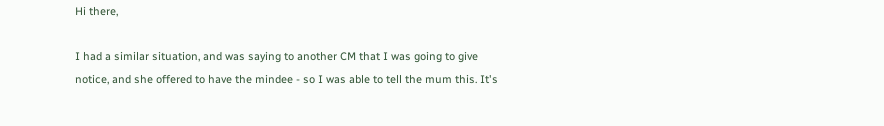Hi there,

I had a similar situation, and was saying to another CM that I was going to give notice, and she offered to have the mindee - so I was able to tell the mum this. It's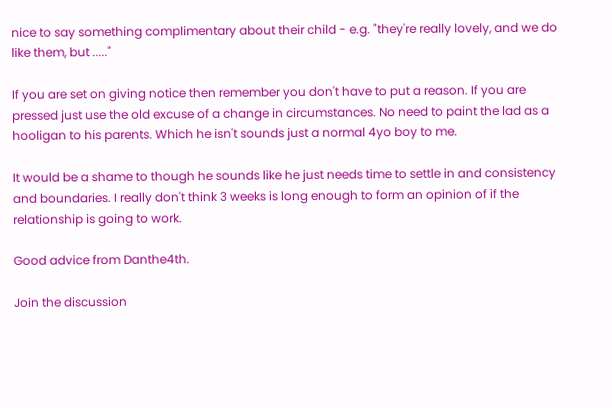nice to say something complimentary about their child - e.g. "they're really lovely, and we do like them, but ....."

If you are set on giving notice then remember you don't have to put a reason. If you are pressed just use the old excuse of a change in circumstances. No need to paint the lad as a hooligan to his parents. Which he isn't sounds just a normal 4yo boy to me.

It would be a shame to though he sounds like he just needs time to settle in and consistency and boundaries. I really don't think 3 weeks is long enough to form an opinion of if the relationship is going to work.

Good advice from Danthe4th.

Join the discussion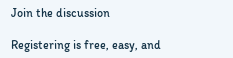Join the discussion

Registering is free, easy, and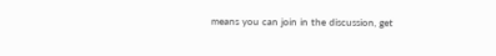means you can join in the discussion, get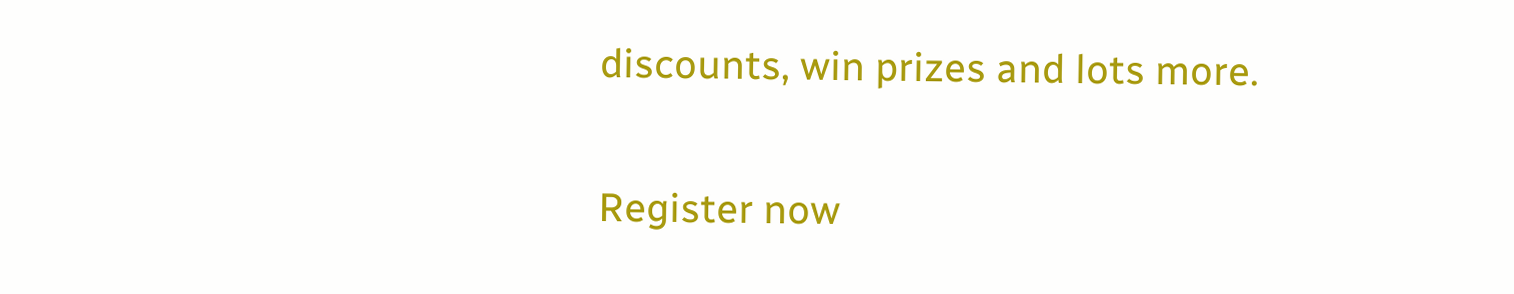discounts, win prizes and lots more.

Register now